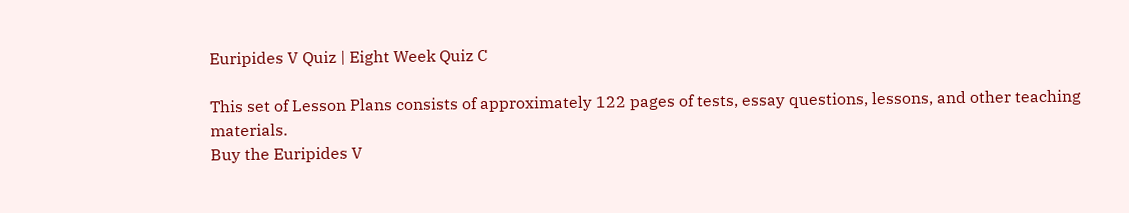Euripides V Quiz | Eight Week Quiz C

This set of Lesson Plans consists of approximately 122 pages of tests, essay questions, lessons, and other teaching materials.
Buy the Euripides V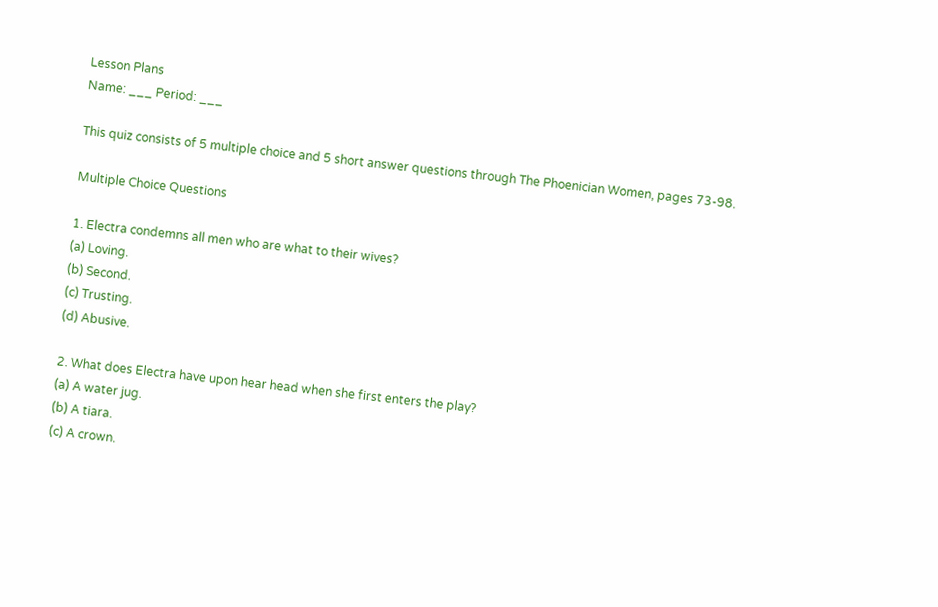Lesson Plans
Name: ___ Period: ___

This quiz consists of 5 multiple choice and 5 short answer questions through The Phoenician Women, pages 73-98.

Multiple Choice Questions

1. Electra condemns all men who are what to their wives?
(a) Loving.
(b) Second.
(c) Trusting.
(d) Abusive.

2. What does Electra have upon hear head when she first enters the play?
(a) A water jug.
(b) A tiara.
(c) A crown.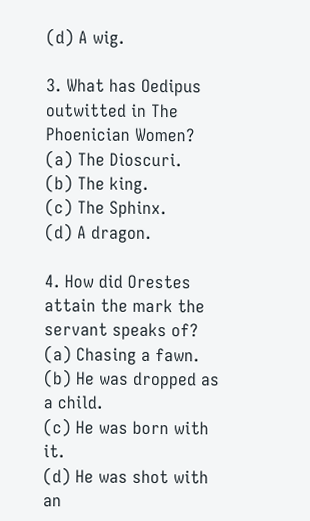(d) A wig.

3. What has Oedipus outwitted in The Phoenician Women?
(a) The Dioscuri.
(b) The king.
(c) The Sphinx.
(d) A dragon.

4. How did Orestes attain the mark the servant speaks of?
(a) Chasing a fawn.
(b) He was dropped as a child.
(c) He was born with it.
(d) He was shot with an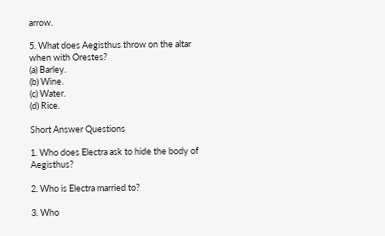arrow.

5. What does Aegisthus throw on the altar when with Orestes?
(a) Barley.
(b) Wine.
(c) Water.
(d) Rice.

Short Answer Questions

1. Who does Electra ask to hide the body of Aegisthus?

2. Who is Electra married to?

3. Who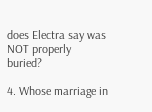does Electra say was NOT properly buried?

4. Whose marriage in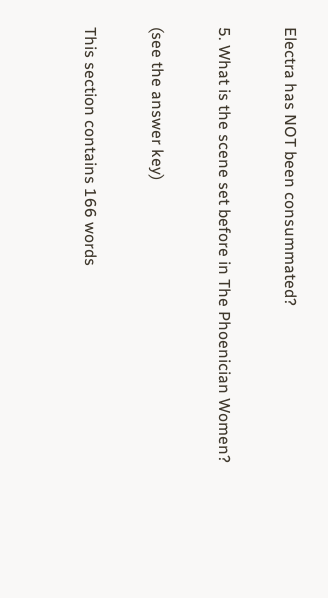Electra has NOT been consummated?

5. What is the scene set before in The Phoenician Women?

(see the answer key)

This section contains 166 words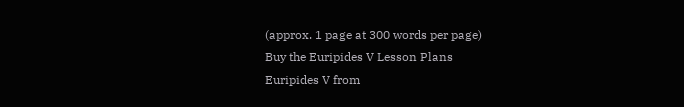(approx. 1 page at 300 words per page)
Buy the Euripides V Lesson Plans
Euripides V from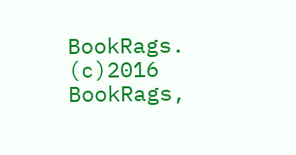BookRags. (c)2016 BookRags,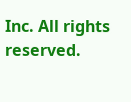Inc. All rights reserved.